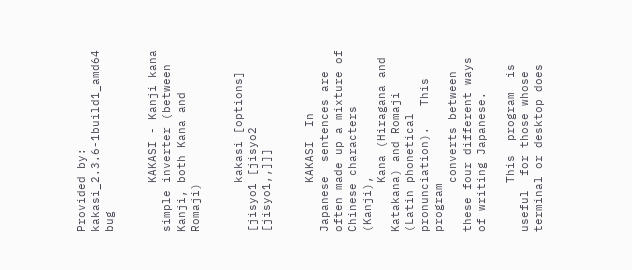Provided by: kakasi_2.3.6-1build1_amd64 bug


       KAKASI - Kanji kana simple inverter (between Kanji, both Kana and Romaji)


       kakasi [options] [jisyo1 [jisyo2 [jisyo1,,]]]


       KAKASI  In  Japanese  sentences are often made up a mixture of Chinese characters (Kanji),
       Kana (Hiragana and Katakana) and Romaji (Latin phonetical  pronunciation).   This  program
       converts between these four different ways of writing Japanese.

       This  program  is  useful  for those whose terminal or desktop does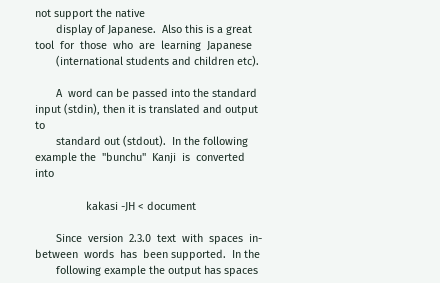not support the native
       display of Japanese.  Also this is a great  tool  for  those  who  are  learning  Japanese
       (international students and children etc).

       A  word can be passed into the standard input (stdin), then it is translated and output to
       standard out (stdout).  In the following example the  "bunchu"  Kanji  is  converted  into

                 kakasi -JH < document

       Since  version  2.3.0  text  with  spaces  in-between  words  has  been supported.  In the
       following example the output has spaces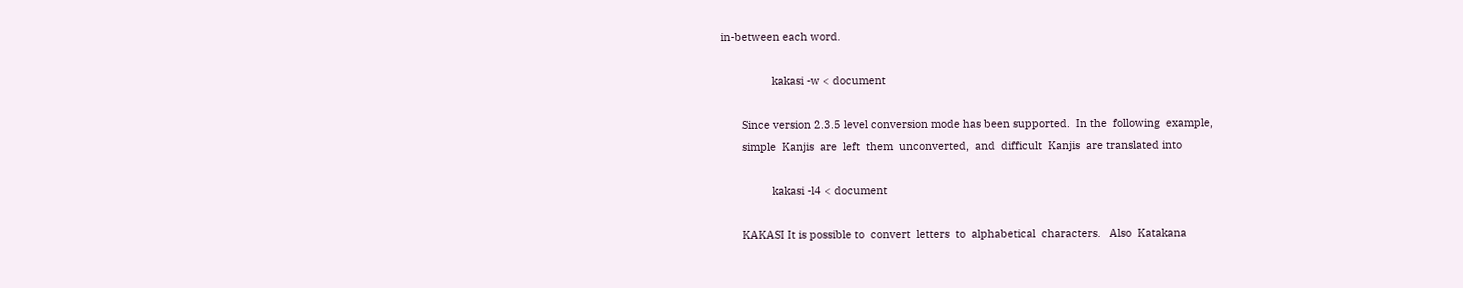in-between each word.

                 kakasi -w < document

       Since version 2.3.5 level conversion mode has been supported.  In the  following  example,
       simple  Kanjis  are  left  them  unconverted,  and  difficult  Kanjis  are translated into

                 kakasi -l4 < document

       KAKASI It is possible to  convert  letters  to  alphabetical  characters.   Also  Katakana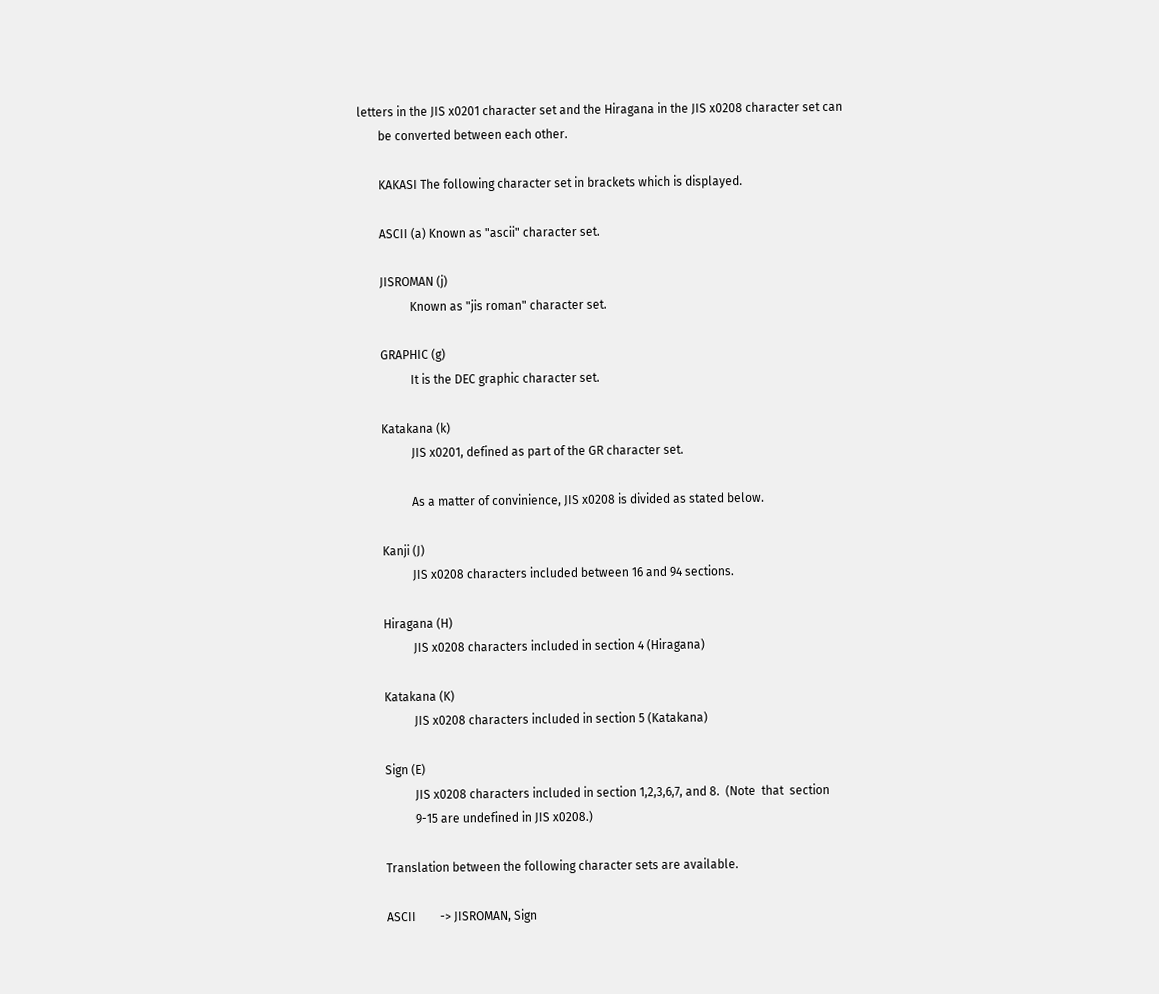letters in the JIS x0201 character set and the Hiragana in the JIS x0208 character set can
       be converted between each other.

       KAKASI The following character set in brackets which is displayed.

       ASCII (a) Known as "ascii" character set.

       JISROMAN (j)
                 Known as "jis roman" character set.

       GRAPHIC (g)
                 It is the DEC graphic character set.

       Katakana (k)
                 JIS x0201, defined as part of the GR character set.

                 As a matter of convinience, JIS x0208 is divided as stated below.

       Kanji (J)
                 JIS x0208 characters included between 16 and 94 sections.

       Hiragana (H)
                 JIS x0208 characters included in section 4 (Hiragana)

       Katakana (K)
                 JIS x0208 characters included in section 5 (Katakana)

       Sign (E)
                 JIS x0208 characters included in section 1,2,3,6,7, and 8.  (Note  that  section
                 9-15 are undefined in JIS x0208.)

       Translation between the following character sets are available.

       ASCII        -> JISROMAN, Sign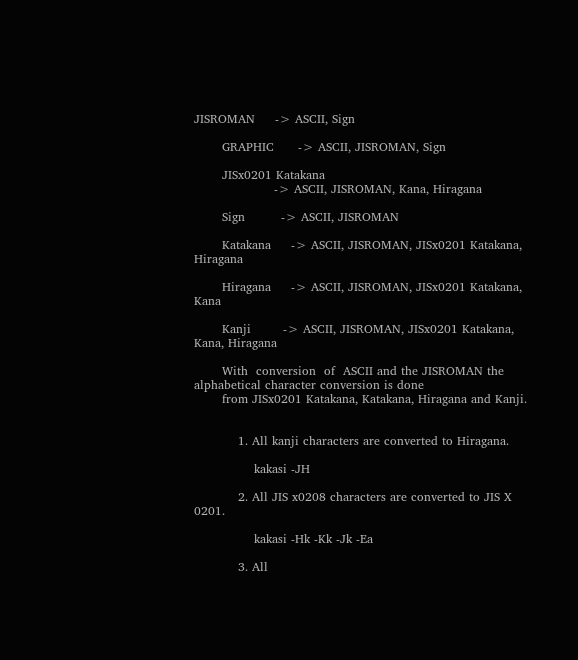JISROMAN     -> ASCII, Sign

       GRAPHIC      -> ASCII, JISROMAN, Sign

       JISx0201 Katakana
                    -> ASCII, JISROMAN, Kana, Hiragana

       Sign         -> ASCII, JISROMAN

       Katakana     -> ASCII, JISROMAN, JISx0201 Katakana, Hiragana

       Hiragana     -> ASCII, JISROMAN, JISx0201 Katakana, Kana

       Kanji        -> ASCII, JISROMAN, JISx0201 Katakana, Kana, Hiragana

       With  conversion  of  ASCII and the JISROMAN the alphabetical character conversion is done
       from JISx0201 Katakana, Katakana, Hiragana and Kanji.


           1. All kanji characters are converted to Hiragana.

               kakasi -JH

           2. All JIS x0208 characters are converted to JIS X 0201.

               kakasi -Hk -Kk -Jk -Ea

           3. All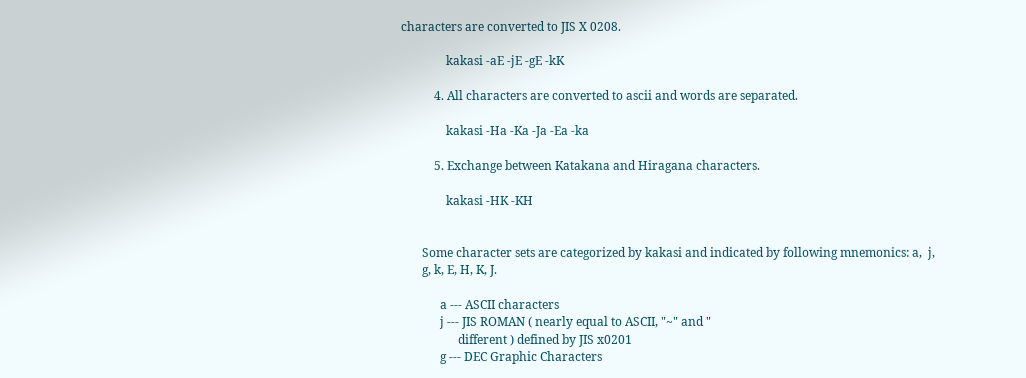characters are converted to JIS X 0208.

               kakasi -aE -jE -gE -kK

           4. All characters are converted to ascii and words are separated.

               kakasi -Ha -Ka -Ja -Ea -ka

           5. Exchange between Katakana and Hiragana characters.

               kakasi -HK -KH


       Some character sets are categorized by kakasi and indicated by following mnemonics: a,  j,
       g, k, E, H, K, J.

             a --- ASCII characters
             j --- JIS ROMAN ( nearly equal to ASCII, "~" and "
                   different ) defined by JIS x0201
             g --- DEC Graphic Characters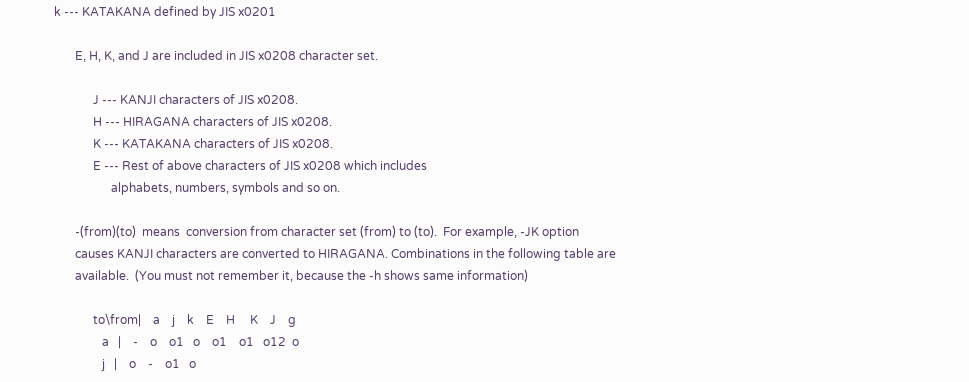k --- KATAKANA defined by JIS x0201

       E, H, K, and J are included in JIS x0208 character set.

             J --- KANJI characters of JIS x0208.
             H --- HIRAGANA characters of JIS x0208.
             K --- KATAKANA characters of JIS x0208.
             E --- Rest of above characters of JIS x0208 which includes
                   alphabets, numbers, symbols and so on.

       -(from)(to)  means  conversion from character set (from) to (to).  For example, -JK option
       causes KANJI characters are converted to HIRAGANA. Combinations in the following table are
       available.  (You must not remember it, because the -h shows same information)

             to\from|    a    j    k    E    H     K    J    g
                a   |    -    o    o1   o    o1    o1   o12  o
                j   |    o    -    o1   o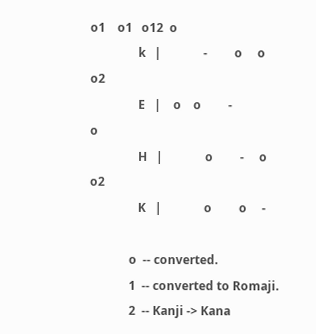o1    o1   o12  o
                k   |              -         o     o    o2
                E   |    o    o         -                    o
                H   |              o         -     o    o2
                K   |              o         o     -

             o  -- converted.
             1  -- converted to Romaji.
             2  -- Kanji -> Kana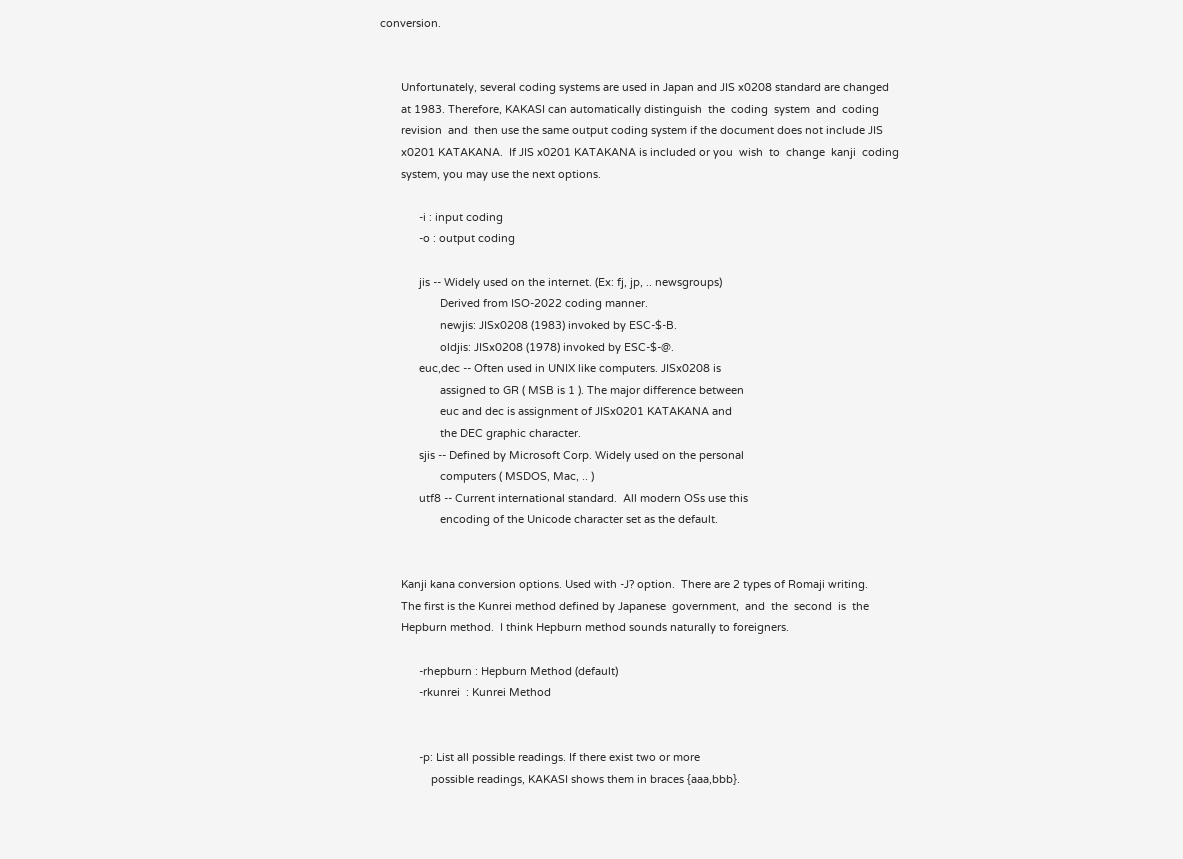conversion.


       Unfortunately, several coding systems are used in Japan and JIS x0208 standard are changed
       at 1983. Therefore, KAKASI can automatically distinguish  the  coding  system  and  coding
       revision  and  then use the same output coding system if the document does not include JIS
       x0201 KATAKANA.  If JIS x0201 KATAKANA is included or you  wish  to  change  kanji  coding
       system, you may use the next options.

             -i : input coding
             -o : output coding

             jis -- Widely used on the internet. (Ex: fj, jp, .. newsgroups)
                    Derived from ISO-2022 coding manner.
                    newjis: JISx0208 (1983) invoked by ESC-$-B.
                    oldjis: JISx0208 (1978) invoked by ESC-$-@.
             euc,dec -- Often used in UNIX like computers. JISx0208 is
                    assigned to GR ( MSB is 1 ). The major difference between
                    euc and dec is assignment of JISx0201 KATAKANA and
                    the DEC graphic character.
             sjis -- Defined by Microsoft Corp. Widely used on the personal
                    computers ( MSDOS, Mac, .. )
             utf8 -- Current international standard.  All modern OSs use this
                    encoding of the Unicode character set as the default.


       Kanji kana conversion options. Used with -J? option.  There are 2 types of Romaji writing.
       The first is the Kunrei method defined by Japanese  government,  and  the  second  is  the
       Hepburn method.  I think Hepburn method sounds naturally to foreigners.

             -rhepburn : Hepburn Method (default)
             -rkunrei  : Kunrei Method


             -p: List all possible readings. If there exist two or more
                 possible readings, KAKASI shows them in braces {aaa,bbb}.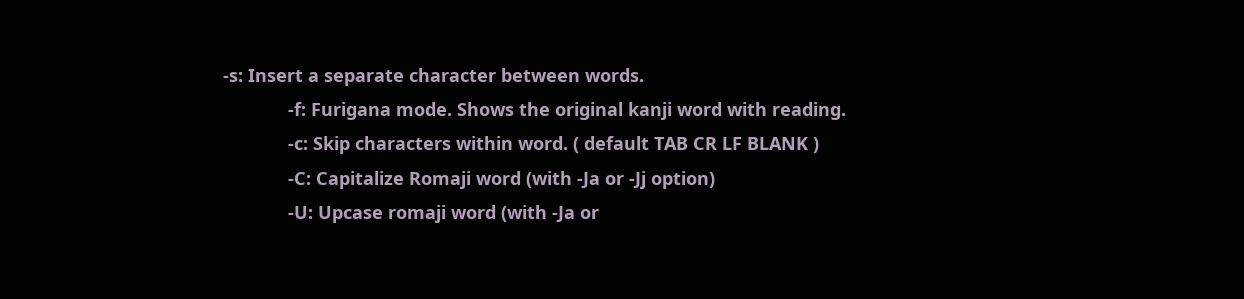-s: Insert a separate character between words.
             -f: Furigana mode. Shows the original kanji word with reading.
             -c: Skip characters within word. ( default TAB CR LF BLANK )
             -C: Capitalize Romaji word (with -Ja or -Jj option)
             -U: Upcase romaji word (with -Ja or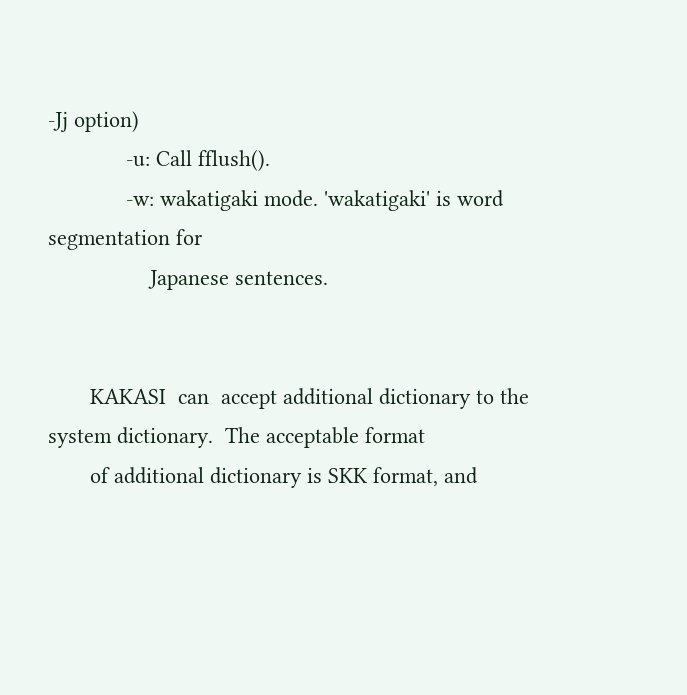-Jj option)
             -u: Call fflush().
             -w: wakatigaki mode. 'wakatigaki' is word segmentation for
                 Japanese sentences.


       KAKASI  can  accept additional dictionary to the system dictionary.  The acceptable format
       of additional dictionary is SKK format, and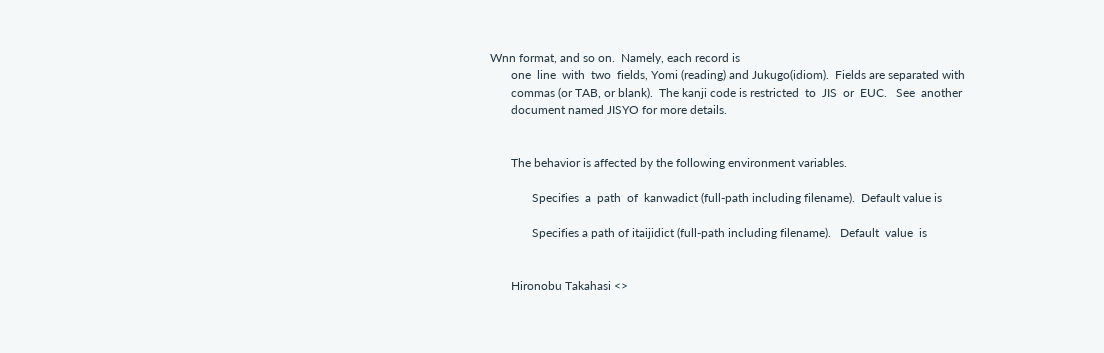Wnn format, and so on.  Namely, each record is
       one  line  with  two  fields, Yomi (reading) and Jukugo(idiom).  Fields are separated with
       commas (or TAB, or blank).  The kanji code is restricted  to  JIS  or  EUC.   See  another
       document named JISYO for more details.


       The behavior is affected by the following environment variables.

              Specifies  a  path  of  kanwadict (full-path including filename).  Default value is

              Specifies a path of itaijidict (full-path including filename).   Default  value  is


       Hironobu Takahasi <>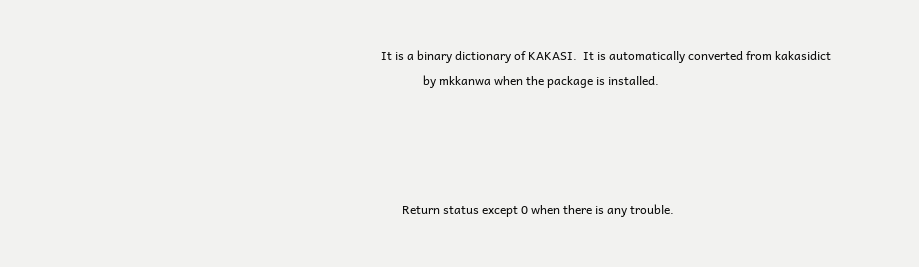It is a binary dictionary of KAKASI.  It is automatically converted from kakasidict
              by mkkanwa when the package is installed.




       Return status except 0 when there is any trouble.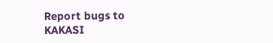Report bugs to KAKASI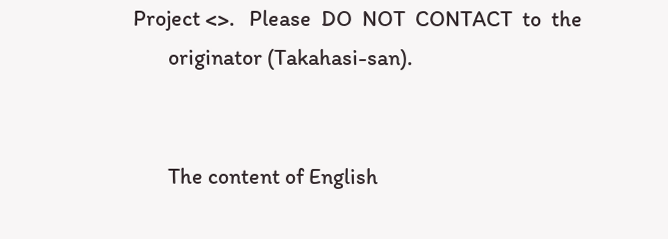Project <>.   Please  DO  NOT  CONTACT  to  the
       originator (Takahasi-san).


       The content of English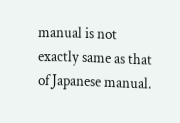manual is not exactly same as that of Japanese manual.